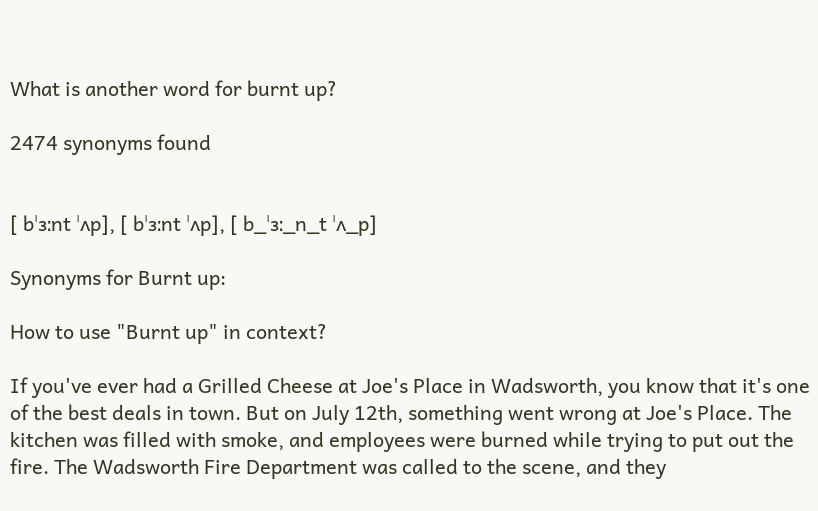What is another word for burnt up?

2474 synonyms found


[ bˈɜːnt ˈʌp], [ bˈɜːnt ˈʌp], [ b_ˈɜː_n_t ˈʌ_p]

Synonyms for Burnt up:

How to use "Burnt up" in context?

If you've ever had a Grilled Cheese at Joe's Place in Wadsworth, you know that it's one of the best deals in town. But on July 12th, something went wrong at Joe's Place. The kitchen was filled with smoke, and employees were burned while trying to put out the fire. The Wadsworth Fire Department was called to the scene, and they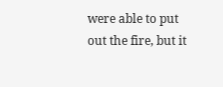were able to put out the fire, but it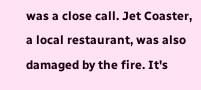was a close call. Jet Coaster, a local restaurant, was also damaged by the fire. It's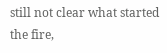still not clear what started the fire,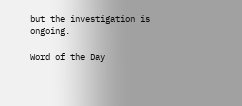but the investigation is ongoing.

Word of the Day